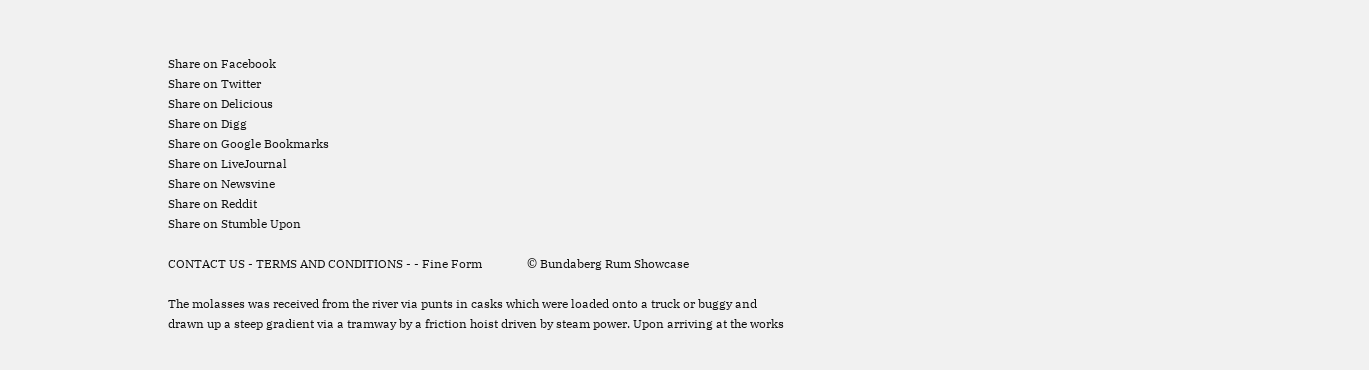Share on Facebook
Share on Twitter
Share on Delicious
Share on Digg
Share on Google Bookmarks
Share on LiveJournal
Share on Newsvine
Share on Reddit
Share on Stumble Upon

CONTACT US - TERMS AND CONDITIONS - - Fine Form               © Bundaberg Rum Showcase

The molasses was received from the river via punts in casks which were loaded onto a truck or buggy and drawn up a steep gradient via a tramway by a friction hoist driven by steam power. Upon arriving at the works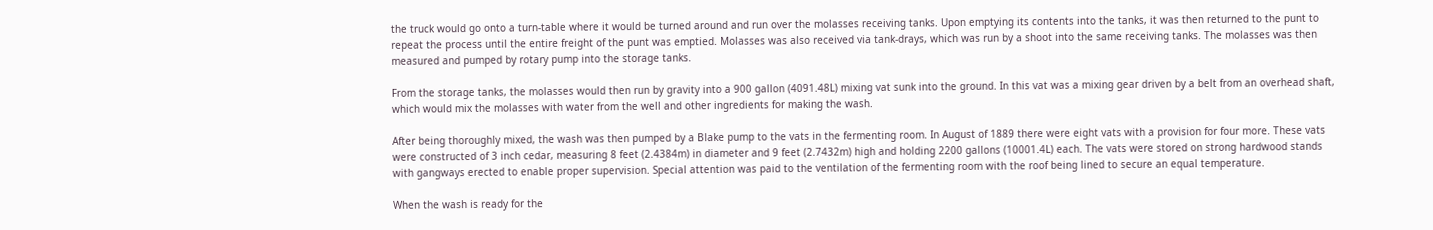the truck would go onto a turn-table where it would be turned around and run over the molasses receiving tanks. Upon emptying its contents into the tanks, it was then returned to the punt to repeat the process until the entire freight of the punt was emptied. Molasses was also received via tank-drays, which was run by a shoot into the same receiving tanks. The molasses was then measured and pumped by rotary pump into the storage tanks.

From the storage tanks, the molasses would then run by gravity into a 900 gallon (4091.48L) mixing vat sunk into the ground. In this vat was a mixing gear driven by a belt from an overhead shaft, which would mix the molasses with water from the well and other ingredients for making the wash.

After being thoroughly mixed, the wash was then pumped by a Blake pump to the vats in the fermenting room. In August of 1889 there were eight vats with a provision for four more. These vats were constructed of 3 inch cedar, measuring 8 feet (2.4384m) in diameter and 9 feet (2.7432m) high and holding 2200 gallons (10001.4L) each. The vats were stored on strong hardwood stands with gangways erected to enable proper supervision. Special attention was paid to the ventilation of the fermenting room with the roof being lined to secure an equal temperature.

When the wash is ready for the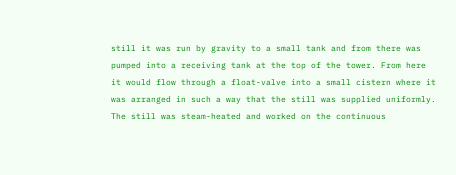still it was run by gravity to a small tank and from there was pumped into a receiving tank at the top of the tower. From here it would flow through a float-valve into a small cistern where it was arranged in such a way that the still was supplied uniformly. The still was steam-heated and worked on the continuous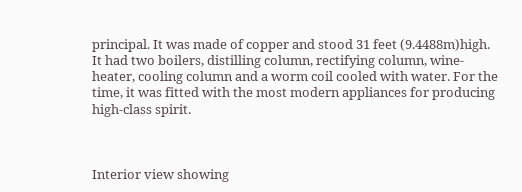principal. It was made of copper and stood 31 feet (9.4488m)high. It had two boilers, distilling column, rectifying column, wine-heater, cooling column and a worm coil cooled with water. For the time, it was fitted with the most modern appliances for producing high-class spirit.



Interior view showing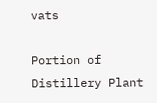vats

Portion of Distillery Plant